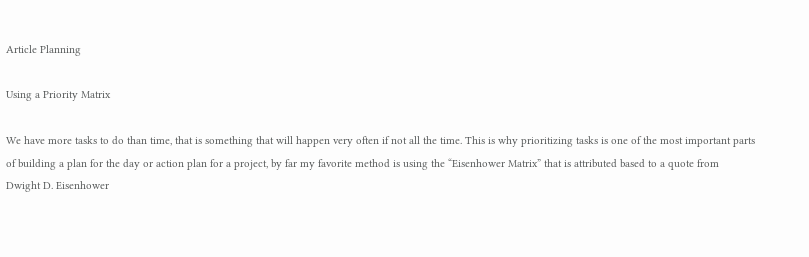Article Planning

Using a Priority Matrix

We have more tasks to do than time, that is something that will happen very often if not all the time. This is why prioritizing tasks is one of the most important parts of building a plan for the day or action plan for a project, by far my favorite method is using the “Eisenhower Matrix” that is attributed based to a quote from Dwight D. Eisenhower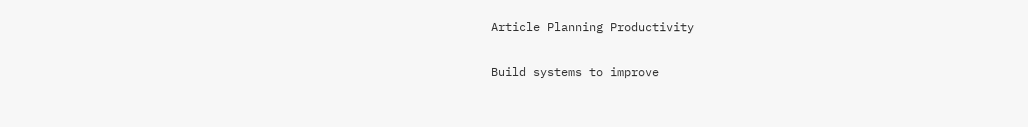Article Planning Productivity

Build systems to improve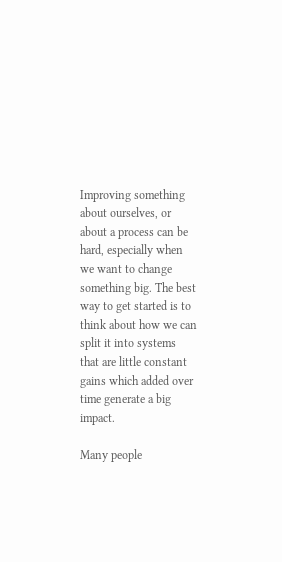Improving something about ourselves, or about a process can be hard, especially when we want to change something big. The best way to get started is to think about how we can split it into systems that are little constant gains which added over time generate a big impact.

Many people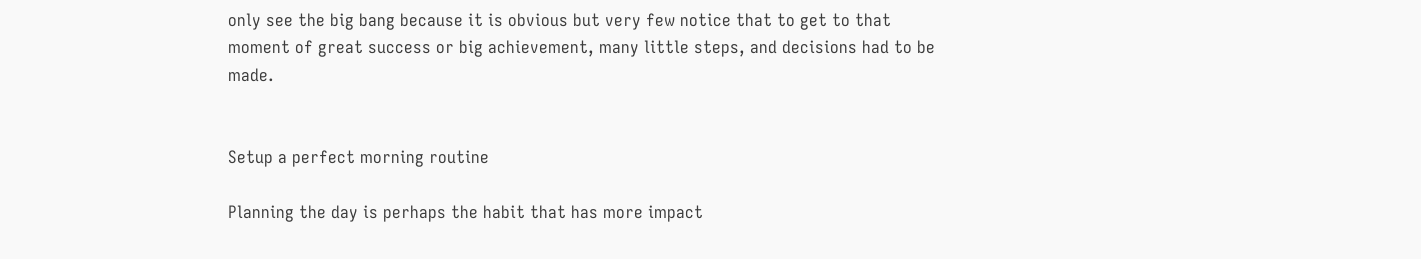only see the big bang because it is obvious but very few notice that to get to that moment of great success or big achievement, many little steps, and decisions had to be made.


Setup a perfect morning routine

Planning the day is perhaps the habit that has more impact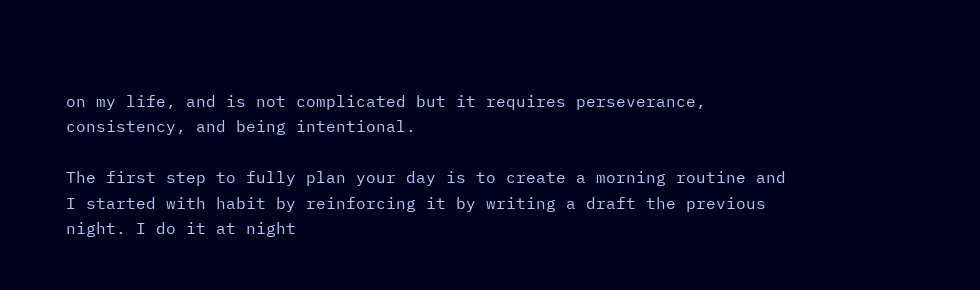on my life, and is not complicated but it requires perseverance, consistency, and being intentional.

The first step to fully plan your day is to create a morning routine and I started with habit by reinforcing it by writing a draft the previous night. I do it at night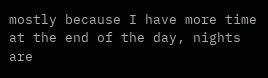mostly because I have more time at the end of the day, nights are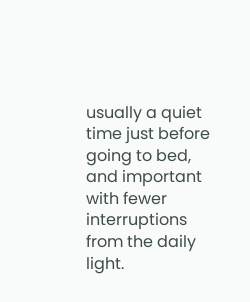usually a quiet time just before going to bed, and important with fewer interruptions from the daily light.